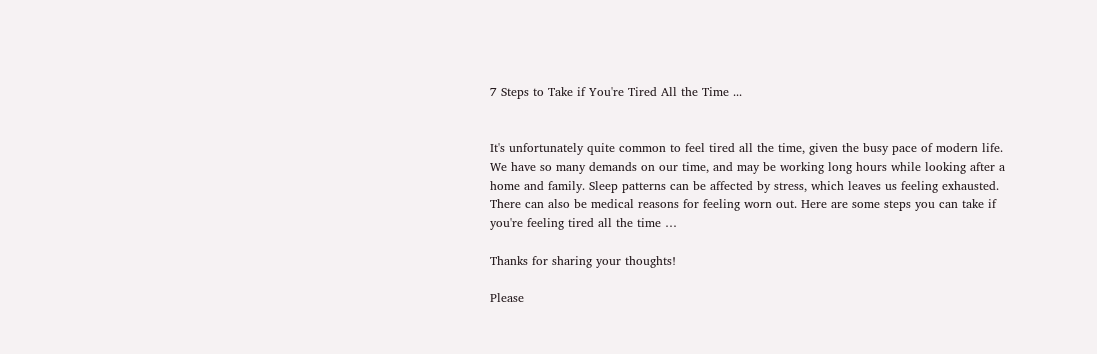7 Steps to Take if You're Tired All the Time ...


It's unfortunately quite common to feel tired all the time, given the busy pace of modern life. We have so many demands on our time, and may be working long hours while looking after a home and family. Sleep patterns can be affected by stress, which leaves us feeling exhausted. There can also be medical reasons for feeling worn out. Here are some steps you can take if you're feeling tired all the time …

Thanks for sharing your thoughts!

Please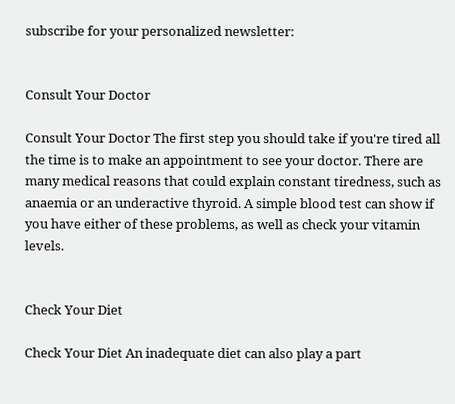subscribe for your personalized newsletter:


Consult Your Doctor

Consult Your Doctor The first step you should take if you're tired all the time is to make an appointment to see your doctor. There are many medical reasons that could explain constant tiredness, such as anaemia or an underactive thyroid. A simple blood test can show if you have either of these problems, as well as check your vitamin levels.


Check Your Diet

Check Your Diet An inadequate diet can also play a part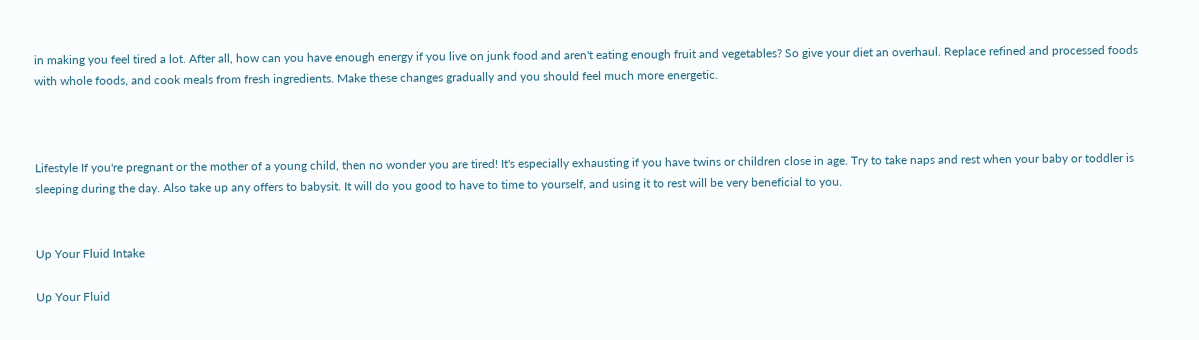in making you feel tired a lot. After all, how can you have enough energy if you live on junk food and aren't eating enough fruit and vegetables? So give your diet an overhaul. Replace refined and processed foods with whole foods, and cook meals from fresh ingredients. Make these changes gradually and you should feel much more energetic.



Lifestyle If you're pregnant or the mother of a young child, then no wonder you are tired! It's especially exhausting if you have twins or children close in age. Try to take naps and rest when your baby or toddler is sleeping during the day. Also take up any offers to babysit. It will do you good to have to time to yourself, and using it to rest will be very beneficial to you.


Up Your Fluid Intake

Up Your Fluid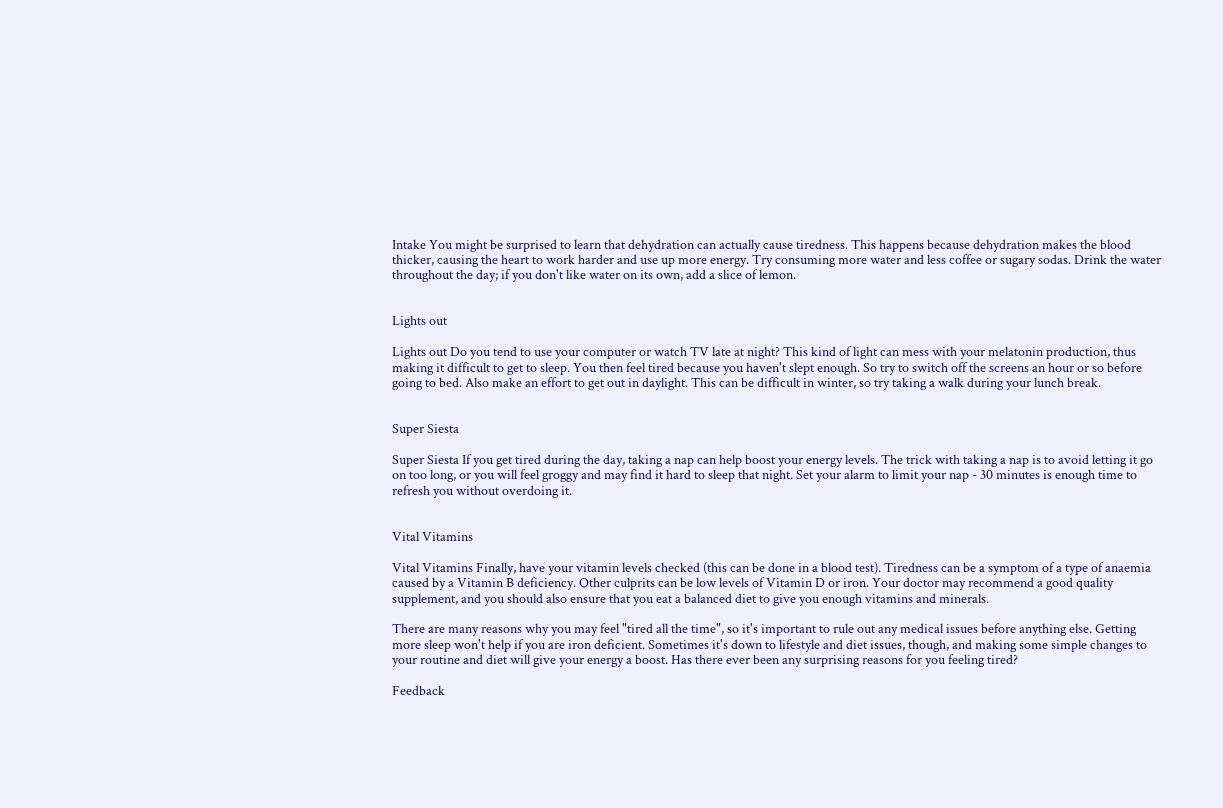Intake You might be surprised to learn that dehydration can actually cause tiredness. This happens because dehydration makes the blood thicker, causing the heart to work harder and use up more energy. Try consuming more water and less coffee or sugary sodas. Drink the water throughout the day; if you don't like water on its own, add a slice of lemon.


Lights out

Lights out Do you tend to use your computer or watch TV late at night? This kind of light can mess with your melatonin production, thus making it difficult to get to sleep. You then feel tired because you haven't slept enough. So try to switch off the screens an hour or so before going to bed. Also make an effort to get out in daylight. This can be difficult in winter, so try taking a walk during your lunch break.


Super Siesta

Super Siesta If you get tired during the day, taking a nap can help boost your energy levels. The trick with taking a nap is to avoid letting it go on too long, or you will feel groggy and may find it hard to sleep that night. Set your alarm to limit your nap - 30 minutes is enough time to refresh you without overdoing it.


Vital Vitamins

Vital Vitamins Finally, have your vitamin levels checked (this can be done in a blood test). Tiredness can be a symptom of a type of anaemia caused by a Vitamin B deficiency. Other culprits can be low levels of Vitamin D or iron. Your doctor may recommend a good quality supplement, and you should also ensure that you eat a balanced diet to give you enough vitamins and minerals.

There are many reasons why you may feel "tired all the time", so it's important to rule out any medical issues before anything else. Getting more sleep won't help if you are iron deficient. Sometimes it's down to lifestyle and diet issues, though, and making some simple changes to your routine and diet will give your energy a boost. Has there ever been any surprising reasons for you feeling tired?

Feedback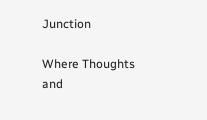Junction

Where Thoughts and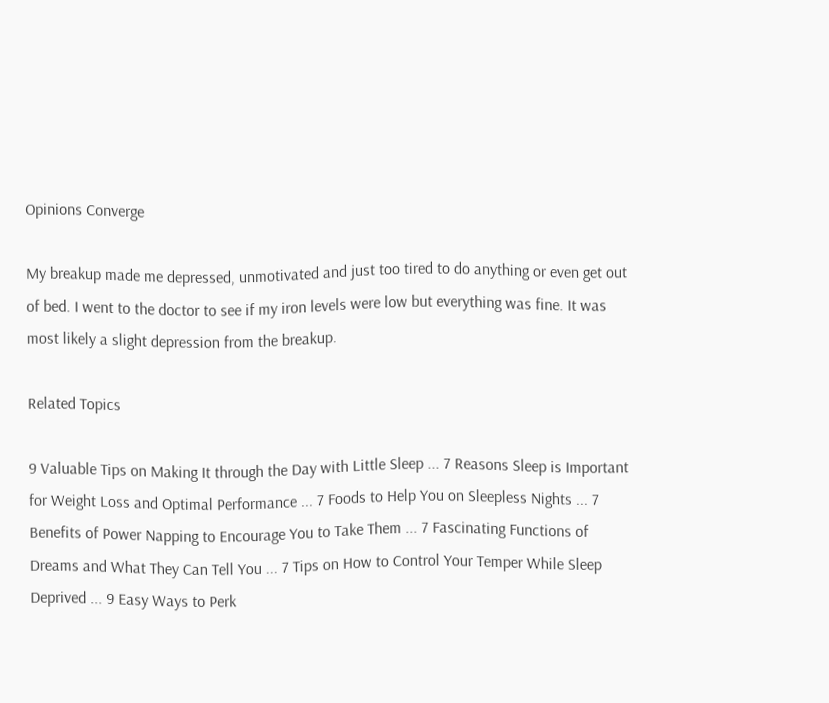Opinions Converge

My breakup made me depressed, unmotivated and just too tired to do anything or even get out of bed. I went to the doctor to see if my iron levels were low but everything was fine. It was most likely a slight depression from the breakup.

Related Topics

9 Valuable Tips on Making It through the Day with Little Sleep ... 7 Reasons Sleep is Important for Weight Loss and Optimal Performance ... 7 Foods to Help You on Sleepless Nights ... 7 Benefits of Power Napping to Encourage You to Take Them ... 7 Fascinating Functions of Dreams and What They Can Tell You ... 7 Tips on How to Control Your Temper While Sleep Deprived ... 9 Easy Ways to Perk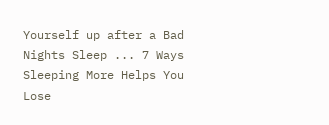Yourself up after a Bad Nights Sleep ... 7 Ways Sleeping More Helps You Lose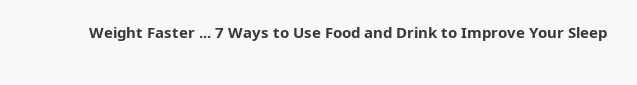Weight Faster ... 7 Ways to Use Food and Drink to Improve Your Sleep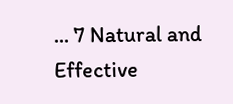... 7 Natural and Effective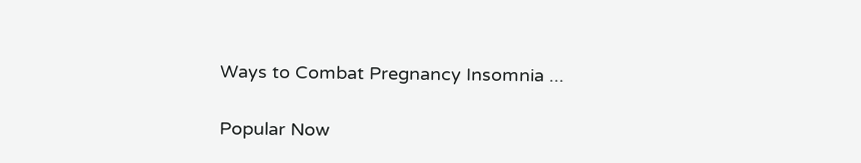Ways to Combat Pregnancy Insomnia ...

Popular Now